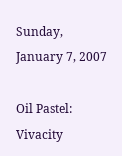Sunday, January 7, 2007

Oil Pastel: Vivacity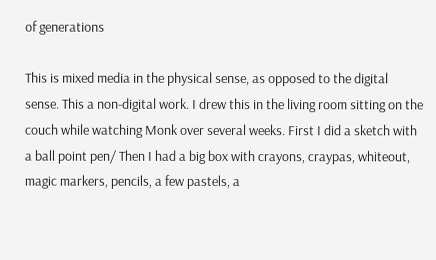of generations

This is mixed media in the physical sense, as opposed to the digital sense. This a non-digital work. I drew this in the living room sitting on the couch while watching Monk over several weeks. First I did a sketch with a ball point pen/ Then I had a big box with crayons, craypas, whiteout, magic markers, pencils, a few pastels, a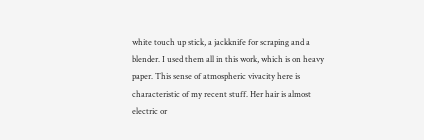white touch up stick, a jackknife for scraping and a blender. I used them all in this work, which is on heavy paper. This sense of atmospheric vivacity here is characteristic of my recent stuff. Her hair is almost electric or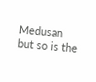Medusan but so is the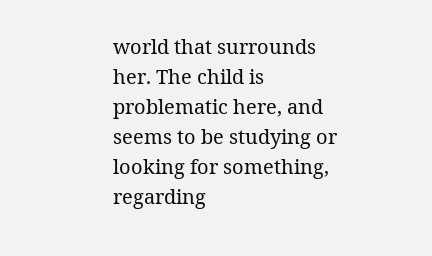world that surrounds her. The child is problematic here, and seems to be studying or looking for something, regarding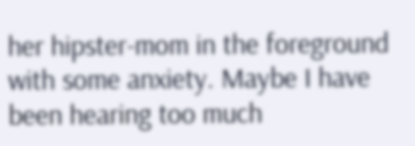her hipster-mom in the foreground with some anxiety. Maybe I have been hearing too much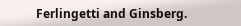Ferlingetti and Ginsberg.